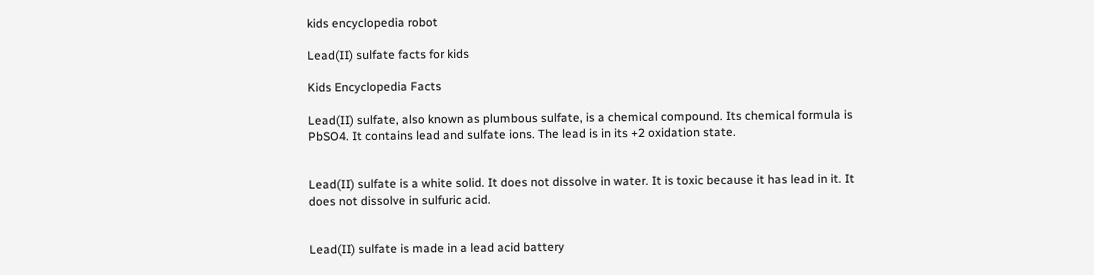kids encyclopedia robot

Lead(II) sulfate facts for kids

Kids Encyclopedia Facts

Lead(II) sulfate, also known as plumbous sulfate, is a chemical compound. Its chemical formula is PbSO4. It contains lead and sulfate ions. The lead is in its +2 oxidation state.


Lead(II) sulfate is a white solid. It does not dissolve in water. It is toxic because it has lead in it. It does not dissolve in sulfuric acid.


Lead(II) sulfate is made in a lead acid battery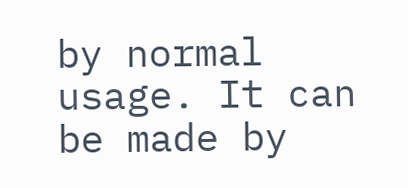by normal usage. It can be made by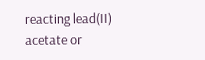reacting lead(II) acetate or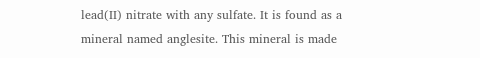lead(II) nitrate with any sulfate. It is found as a mineral named anglesite. This mineral is made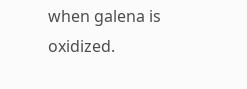when galena is oxidized.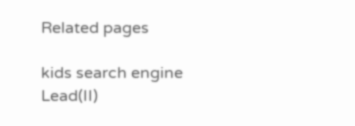Related pages

kids search engine
Lead(II)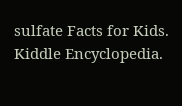sulfate Facts for Kids. Kiddle Encyclopedia.